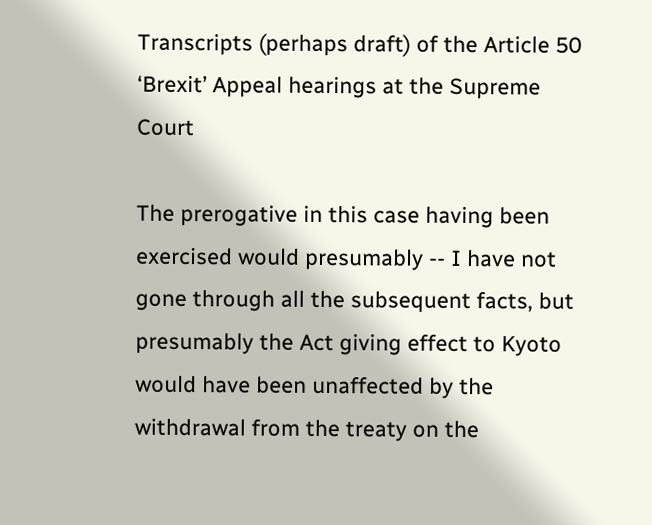Transcripts (perhaps draft) of the Article 50 ‘Brexit’ Appeal hearings at the Supreme Court

The prerogative in this case having been exercised would presumably -- I have not gone through all the subsequent facts, but presumably the Act giving effect to Kyoto would have been unaffected by the withdrawal from the treaty on the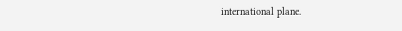international plane.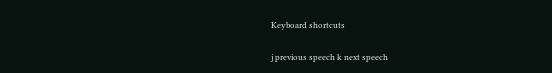Keyboard shortcuts

j previous speech k next speech